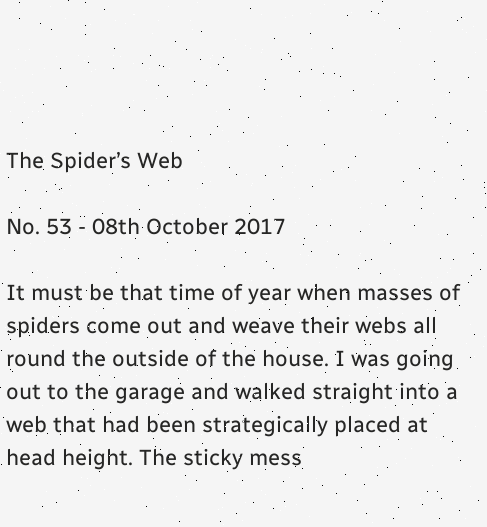The Spider’s Web

No. 53 - 08th October 2017

It must be that time of year when masses of spiders come out and weave their webs all round the outside of the house. I was going out to the garage and walked straight into a web that had been strategically placed at head height. The sticky mess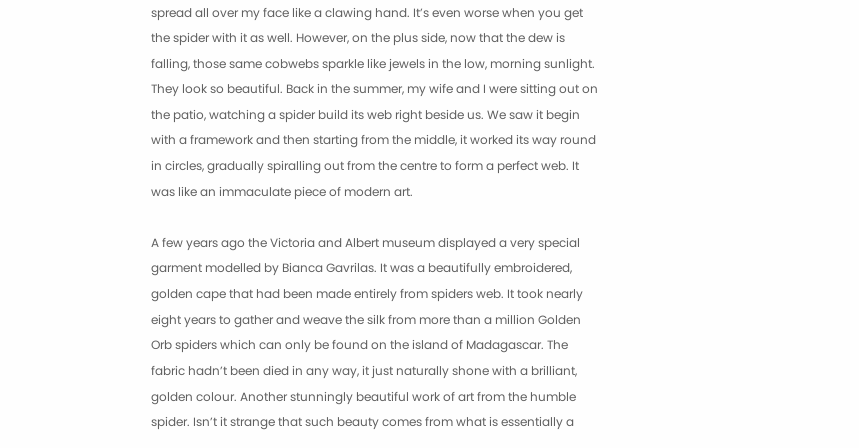spread all over my face like a clawing hand. It’s even worse when you get the spider with it as well. However, on the plus side, now that the dew is falling, those same cobwebs sparkle like jewels in the low, morning sunlight. They look so beautiful. Back in the summer, my wife and I were sitting out on the patio, watching a spider build its web right beside us. We saw it begin with a framework and then starting from the middle, it worked its way round in circles, gradually spiralling out from the centre to form a perfect web. It was like an immaculate piece of modern art.

A few years ago the Victoria and Albert museum displayed a very special garment modelled by Bianca Gavrilas. It was a beautifully embroidered, golden cape that had been made entirely from spiders web. It took nearly eight years to gather and weave the silk from more than a million Golden Orb spiders which can only be found on the island of Madagascar. The fabric hadn’t been died in any way, it just naturally shone with a brilliant, golden colour. Another stunningly beautiful work of art from the humble spider. Isn’t it strange that such beauty comes from what is essentially a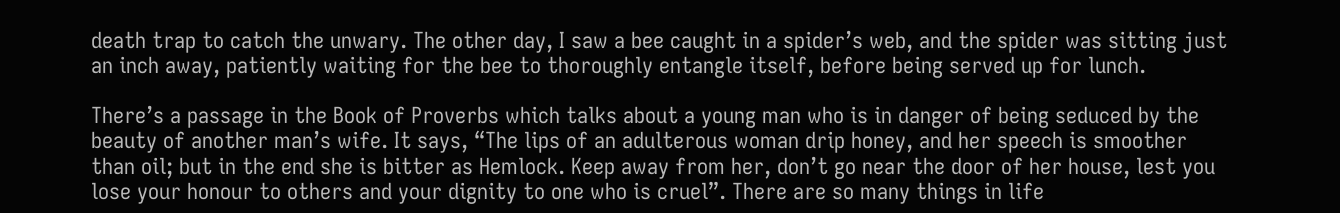death trap to catch the unwary. The other day, I saw a bee caught in a spider’s web, and the spider was sitting just an inch away, patiently waiting for the bee to thoroughly entangle itself, before being served up for lunch.

There’s a passage in the Book of Proverbs which talks about a young man who is in danger of being seduced by the beauty of another man’s wife. It says, “The lips of an adulterous woman drip honey, and her speech is smoother than oil; but in the end she is bitter as Hemlock. Keep away from her, don’t go near the door of her house, lest you lose your honour to others and your dignity to one who is cruel”. There are so many things in life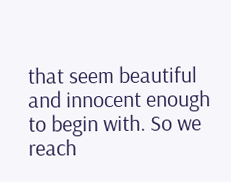that seem beautiful and innocent enough to begin with. So we reach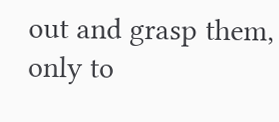out and grasp them, only to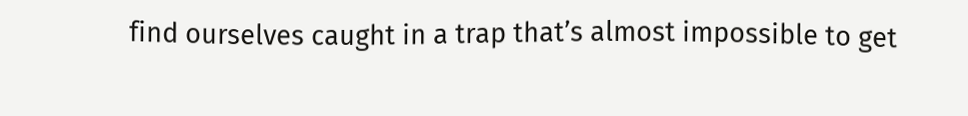find ourselves caught in a trap that’s almost impossible to get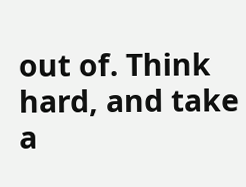out of. Think hard, and take a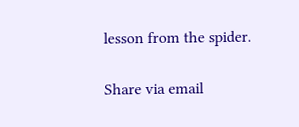lesson from the spider.

Share via email